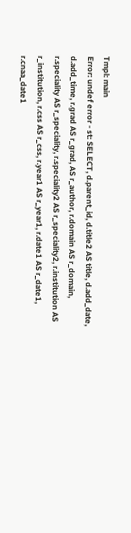Tmpl: main
Error: undef error - st: SELECT, d.parent_id, d.title2 AS title, d.add_date, d.add_time, r.grad AS r_grad, AS r_author, r.domain AS r_domain, r.speciality AS r_speciality, r.speciality2 AS r_speciality2, r.institution AS r_institution, r.css AS r_css, r.year1 AS r_year1, r.date1 AS r_date1, r.cnaa_date1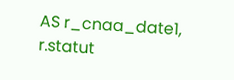AS r_cnaa_date1, r.statut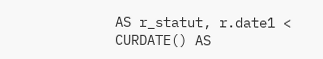AS r_statut, r.date1 < CURDATE() AS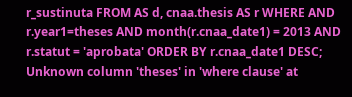r_sustinuta FROM AS d, cnaa.thesis AS r WHERE AND r.year1=theses AND month(r.cnaa_date1) = 2013 AND r.statut = 'aprobata' ORDER BY r.cnaa_date1 DESC; Unknown column 'theses' in 'where clause' at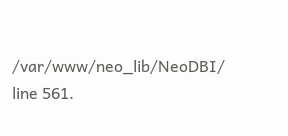/var/www/neo_lib/NeoDBI/ line 561.